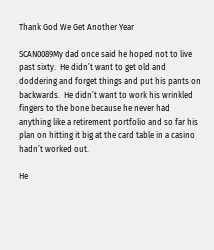Thank God We Get Another Year

SCAN0089My dad once said he hoped not to live past sixty.  He didn’t want to get old and doddering and forget things and put his pants on backwards.  He didn’t want to work his wrinkled fingers to the bone because he never had anything like a retirement portfolio and so far his plan on hitting it big at the card table in a casino hadn’t worked out.

He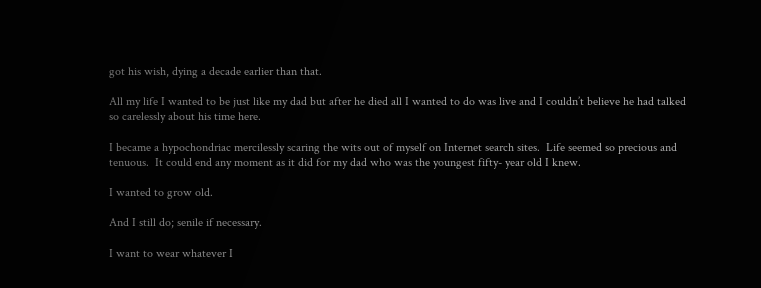got his wish, dying a decade earlier than that.

All my life I wanted to be just like my dad but after he died all I wanted to do was live and I couldn’t believe he had talked so carelessly about his time here.

I became a hypochondriac mercilessly scaring the wits out of myself on Internet search sites.  Life seemed so precious and tenuous.  It could end any moment as it did for my dad who was the youngest fifty- year old I knew.

I wanted to grow old.

And I still do; senile if necessary.

I want to wear whatever I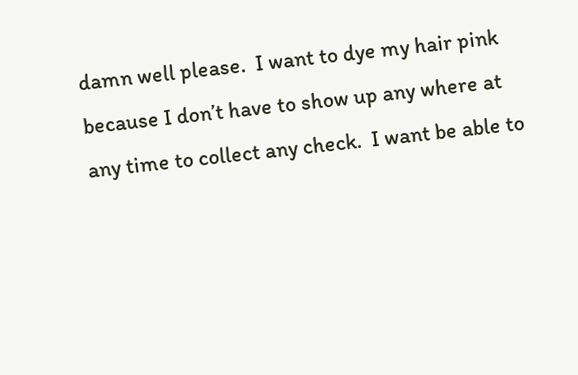damn well please.  I want to dye my hair pink because I don’t have to show up any where at any time to collect any check.  I want be able to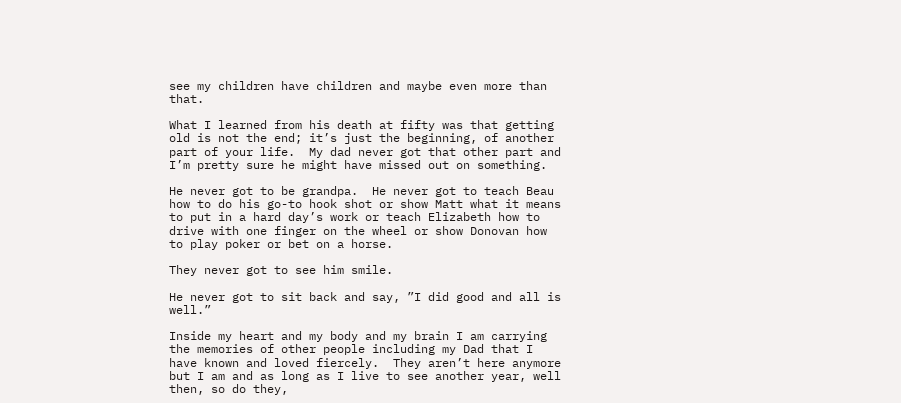see my children have children and maybe even more than that.

What I learned from his death at fifty was that getting old is not the end; it’s just the beginning, of another part of your life.  My dad never got that other part and I’m pretty sure he might have missed out on something.

He never got to be grandpa.  He never got to teach Beau how to do his go-to hook shot or show Matt what it means to put in a hard day’s work or teach Elizabeth how to drive with one finger on the wheel or show Donovan how to play poker or bet on a horse.

They never got to see him smile.

He never got to sit back and say, ”I did good and all is well.”

Inside my heart and my body and my brain I am carrying the memories of other people including my Dad that I have known and loved fiercely.  They aren’t here anymore but I am and as long as I live to see another year, well then, so do they,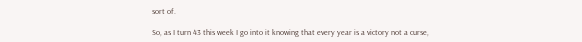sort of.

So, as I turn 43 this week I go into it knowing that every year is a victory not a curse,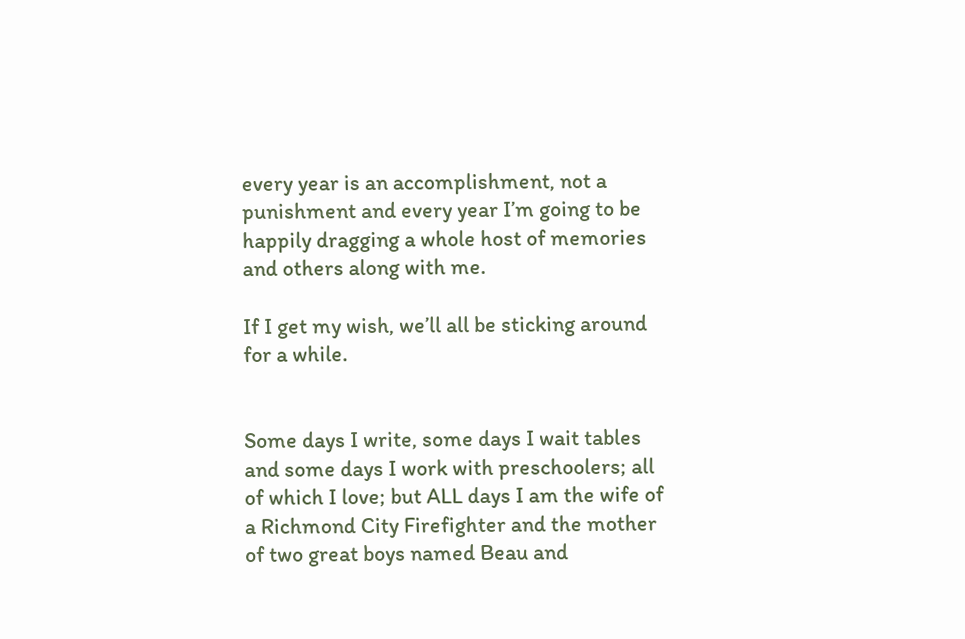every year is an accomplishment, not a punishment and every year I’m going to be happily dragging a whole host of memories and others along with me.

If I get my wish, we’ll all be sticking around for a while.


Some days I write, some days I wait tables and some days I work with preschoolers; all of which I love; but ALL days I am the wife of a Richmond City Firefighter and the mother of two great boys named Beau and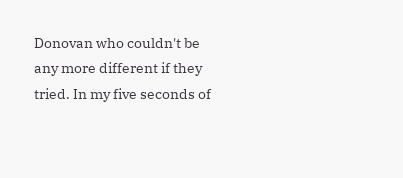Donovan who couldn't be any more different if they tried. In my five seconds of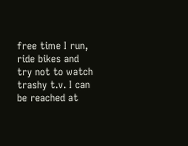free time I run, ride bikes and try not to watch trashy t.v. I can be reached at